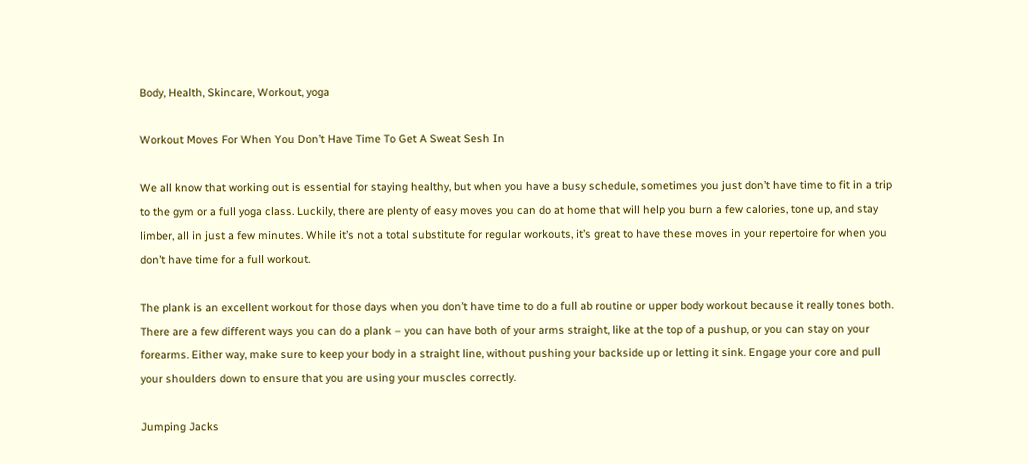Body, Health, Skincare, Workout, yoga

Workout Moves For When You Don’t Have Time To Get A Sweat Sesh In

We all know that working out is essential for staying healthy, but when you have a busy schedule, sometimes you just don’t have time to fit in a trip to the gym or a full yoga class. Luckily, there are plenty of easy moves you can do at home that will help you burn a few calories, tone up, and stay limber, all in just a few minutes. While it’s not a total substitute for regular workouts, it’s great to have these moves in your repertoire for when you don’t have time for a full workout.

The plank is an excellent workout for those days when you don’t have time to do a full ab routine or upper body workout because it really tones both. There are a few different ways you can do a plank – you can have both of your arms straight, like at the top of a pushup, or you can stay on your forearms. Either way, make sure to keep your body in a straight line, without pushing your backside up or letting it sink. Engage your core and pull your shoulders down to ensure that you are using your muscles correctly.

Jumping Jacks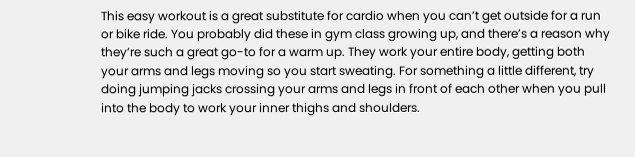This easy workout is a great substitute for cardio when you can’t get outside for a run or bike ride. You probably did these in gym class growing up, and there’s a reason why they’re such a great go-to for a warm up. They work your entire body, getting both your arms and legs moving so you start sweating. For something a little different, try doing jumping jacks crossing your arms and legs in front of each other when you pull into the body to work your inner thighs and shoulders.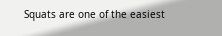Squats are one of the easiest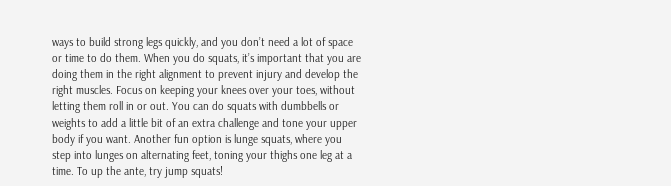ways to build strong legs quickly, and you don’t need a lot of space or time to do them. When you do squats, it’s important that you are doing them in the right alignment to prevent injury and develop the right muscles. Focus on keeping your knees over your toes, without letting them roll in or out. You can do squats with dumbbells or weights to add a little bit of an extra challenge and tone your upper body if you want. Another fun option is lunge squats, where you step into lunges on alternating feet, toning your thighs one leg at a time. To up the ante, try jump squats!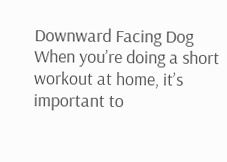Downward Facing Dog
When you’re doing a short workout at home, it’s important to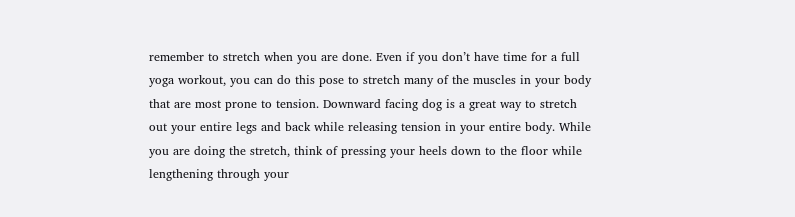remember to stretch when you are done. Even if you don’t have time for a full yoga workout, you can do this pose to stretch many of the muscles in your body that are most prone to tension. Downward facing dog is a great way to stretch out your entire legs and back while releasing tension in your entire body. While you are doing the stretch, think of pressing your heels down to the floor while lengthening through your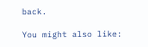back.

You might also like: